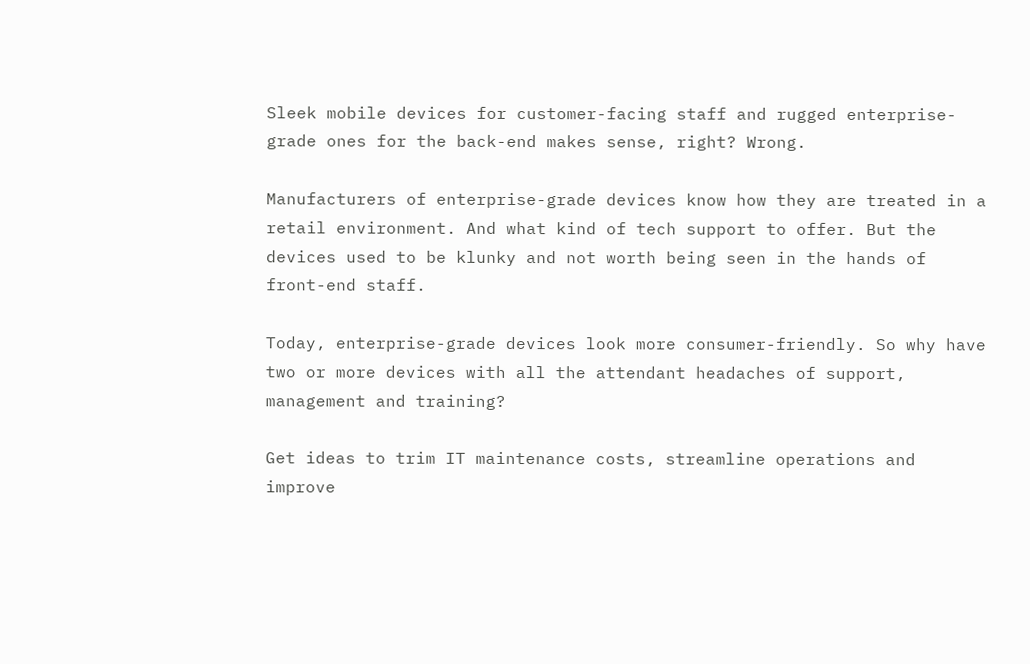Sleek mobile devices for customer-facing staff and rugged enterprise-grade ones for the back-end makes sense, right? Wrong.

Manufacturers of enterprise-grade devices know how they are treated in a retail environment. And what kind of tech support to offer. But the devices used to be klunky and not worth being seen in the hands of front-end staff.

Today, enterprise-grade devices look more consumer-friendly. So why have two or more devices with all the attendant headaches of support, management and training?

Get ideas to trim IT maintenance costs, streamline operations and improve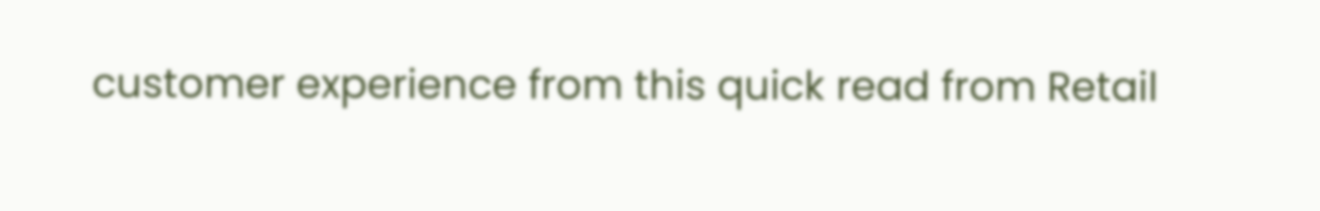customer experience from this quick read from Retail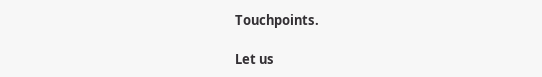Touchpoints.

Let us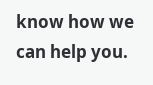know how we can help you.